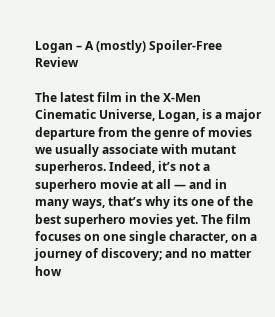Logan – A (mostly) Spoiler-Free Review

The latest film in the X-Men Cinematic Universe, Logan, is a major departure from the genre of movies we usually associate with mutant superheros. Indeed, it’s not a superhero movie at all — and in many ways, that’s why its one of the best superhero movies yet. The film focuses on one single character, on a journey of discovery; and no matter how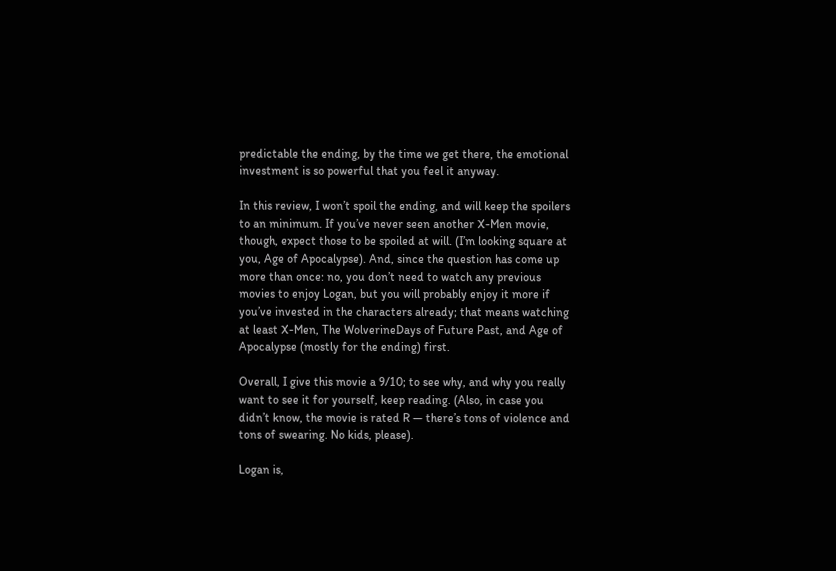predictable the ending, by the time we get there, the emotional investment is so powerful that you feel it anyway.

In this review, I won’t spoil the ending, and will keep the spoilers to an minimum. If you’ve never seen another X-Men movie, though, expect those to be spoiled at will. (I’m looking square at you, Age of Apocalypse). And, since the question has come up more than once: no, you don’t need to watch any previous movies to enjoy Logan, but you will probably enjoy it more if you’ve invested in the characters already; that means watching at least X-Men, The WolverineDays of Future Past, and Age of Apocalypse (mostly for the ending) first.

Overall, I give this movie a 9/10; to see why, and why you really want to see it for yourself, keep reading. (Also, in case you didn’t know, the movie is rated R — there’s tons of violence and tons of swearing. No kids, please).

Logan is,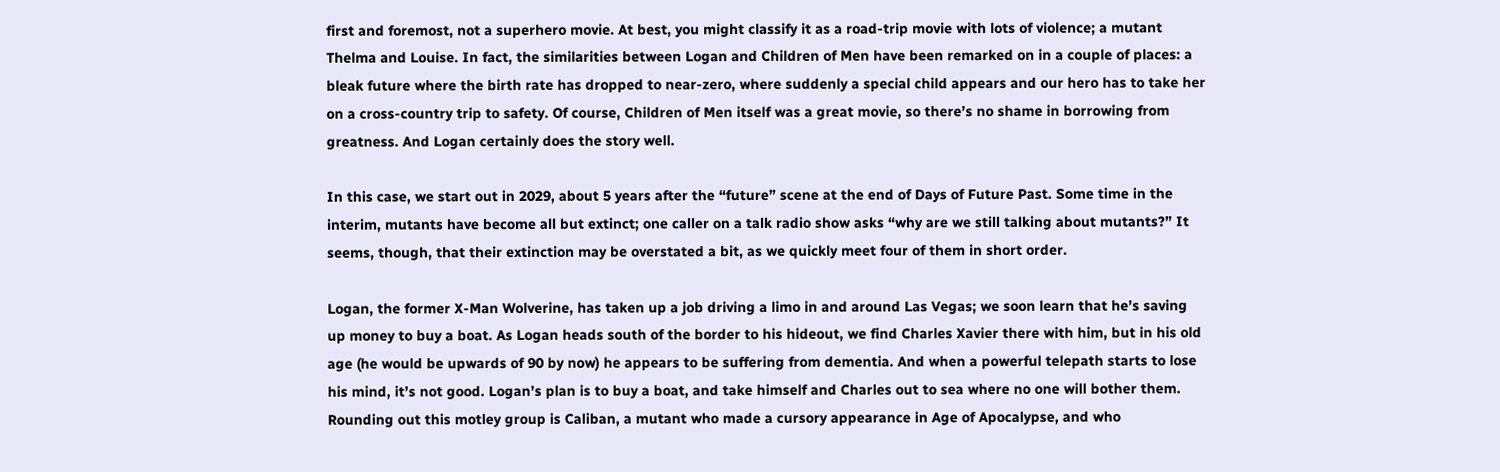first and foremost, not a superhero movie. At best, you might classify it as a road-trip movie with lots of violence; a mutant Thelma and Louise. In fact, the similarities between Logan and Children of Men have been remarked on in a couple of places: a bleak future where the birth rate has dropped to near-zero, where suddenly a special child appears and our hero has to take her on a cross-country trip to safety. Of course, Children of Men itself was a great movie, so there’s no shame in borrowing from greatness. And Logan certainly does the story well.

In this case, we start out in 2029, about 5 years after the “future” scene at the end of Days of Future Past. Some time in the interim, mutants have become all but extinct; one caller on a talk radio show asks “why are we still talking about mutants?” It seems, though, that their extinction may be overstated a bit, as we quickly meet four of them in short order.

Logan, the former X-Man Wolverine, has taken up a job driving a limo in and around Las Vegas; we soon learn that he’s saving up money to buy a boat. As Logan heads south of the border to his hideout, we find Charles Xavier there with him, but in his old age (he would be upwards of 90 by now) he appears to be suffering from dementia. And when a powerful telepath starts to lose his mind, it’s not good. Logan’s plan is to buy a boat, and take himself and Charles out to sea where no one will bother them. Rounding out this motley group is Caliban, a mutant who made a cursory appearance in Age of Apocalypse, and who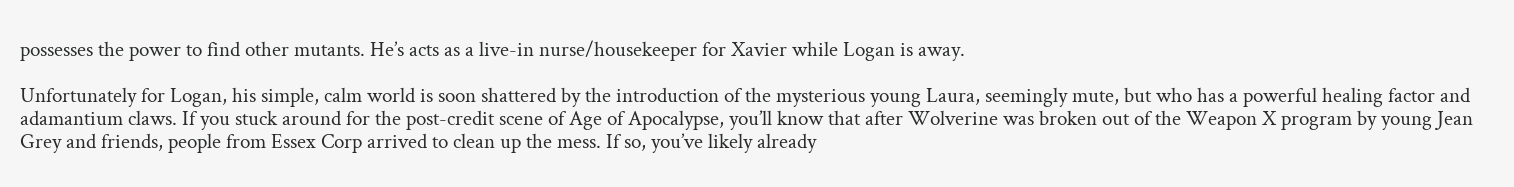possesses the power to find other mutants. He’s acts as a live-in nurse/housekeeper for Xavier while Logan is away.

Unfortunately for Logan, his simple, calm world is soon shattered by the introduction of the mysterious young Laura, seemingly mute, but who has a powerful healing factor and adamantium claws. If you stuck around for the post-credit scene of Age of Apocalypse, you’ll know that after Wolverine was broken out of the Weapon X program by young Jean Grey and friends, people from Essex Corp arrived to clean up the mess. If so, you’ve likely already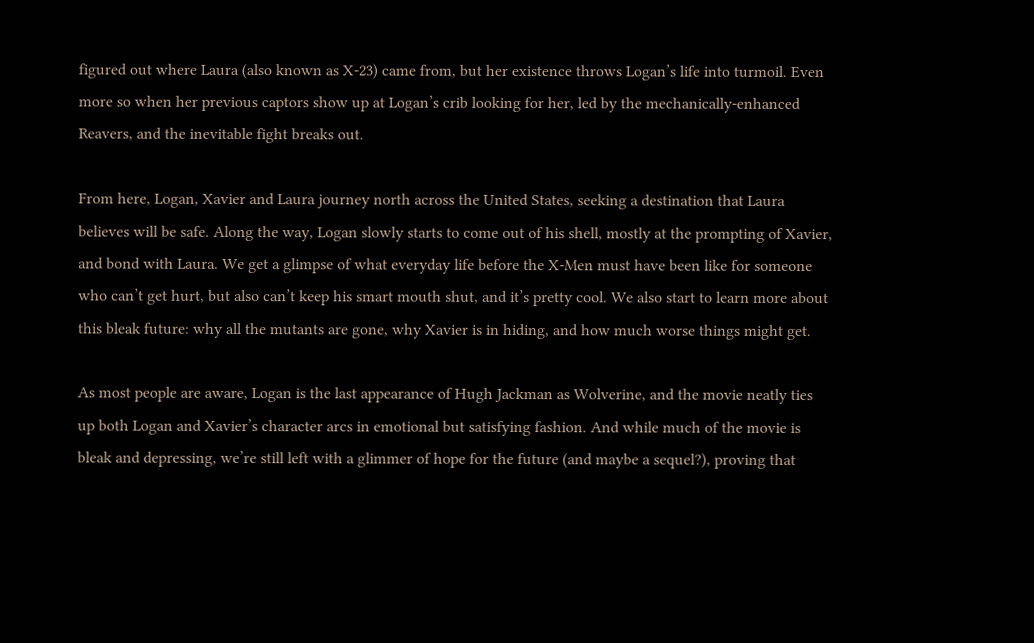figured out where Laura (also known as X-23) came from, but her existence throws Logan’s life into turmoil. Even more so when her previous captors show up at Logan’s crib looking for her, led by the mechanically-enhanced Reavers, and the inevitable fight breaks out.

From here, Logan, Xavier and Laura journey north across the United States, seeking a destination that Laura believes will be safe. Along the way, Logan slowly starts to come out of his shell, mostly at the prompting of Xavier, and bond with Laura. We get a glimpse of what everyday life before the X-Men must have been like for someone who can’t get hurt, but also can’t keep his smart mouth shut, and it’s pretty cool. We also start to learn more about this bleak future: why all the mutants are gone, why Xavier is in hiding, and how much worse things might get.

As most people are aware, Logan is the last appearance of Hugh Jackman as Wolverine, and the movie neatly ties up both Logan and Xavier’s character arcs in emotional but satisfying fashion. And while much of the movie is bleak and depressing, we’re still left with a glimmer of hope for the future (and maybe a sequel?), proving that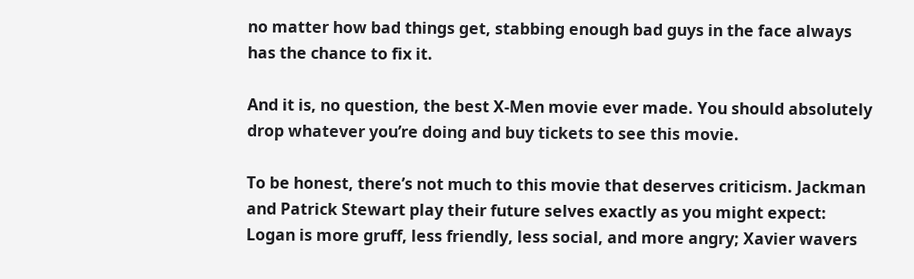no matter how bad things get, stabbing enough bad guys in the face always has the chance to fix it.

And it is, no question, the best X-Men movie ever made. You should absolutely drop whatever you’re doing and buy tickets to see this movie.

To be honest, there’s not much to this movie that deserves criticism. Jackman and Patrick Stewart play their future selves exactly as you might expect: Logan is more gruff, less friendly, less social, and more angry; Xavier wavers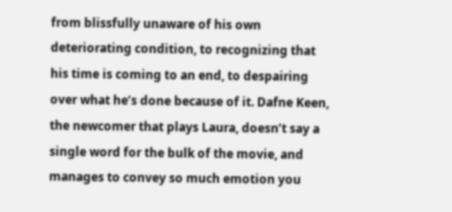from blissfully unaware of his own deteriorating condition, to recognizing that his time is coming to an end, to despairing over what he’s done because of it. Dafne Keen, the newcomer that plays Laura, doesn’t say a single word for the bulk of the movie, and manages to convey so much emotion you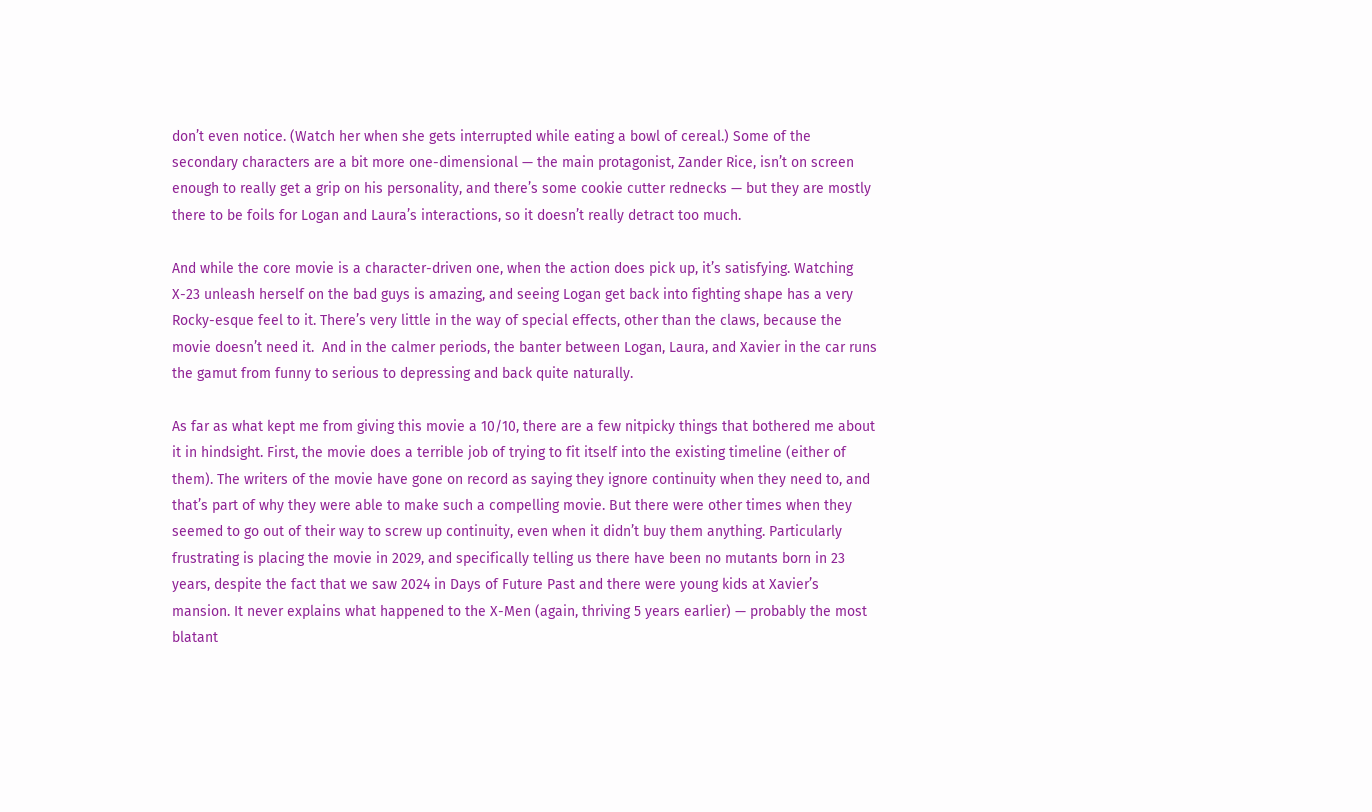don’t even notice. (Watch her when she gets interrupted while eating a bowl of cereal.) Some of the secondary characters are a bit more one-dimensional — the main protagonist, Zander Rice, isn’t on screen enough to really get a grip on his personality, and there’s some cookie cutter rednecks — but they are mostly there to be foils for Logan and Laura’s interactions, so it doesn’t really detract too much.

And while the core movie is a character-driven one, when the action does pick up, it’s satisfying. Watching X-23 unleash herself on the bad guys is amazing, and seeing Logan get back into fighting shape has a very Rocky-esque feel to it. There’s very little in the way of special effects, other than the claws, because the movie doesn’t need it.  And in the calmer periods, the banter between Logan, Laura, and Xavier in the car runs the gamut from funny to serious to depressing and back quite naturally.

As far as what kept me from giving this movie a 10/10, there are a few nitpicky things that bothered me about it in hindsight. First, the movie does a terrible job of trying to fit itself into the existing timeline (either of them). The writers of the movie have gone on record as saying they ignore continuity when they need to, and that’s part of why they were able to make such a compelling movie. But there were other times when they seemed to go out of their way to screw up continuity, even when it didn’t buy them anything. Particularly frustrating is placing the movie in 2029, and specifically telling us there have been no mutants born in 23 years, despite the fact that we saw 2024 in Days of Future Past and there were young kids at Xavier’s mansion. It never explains what happened to the X-Men (again, thriving 5 years earlier) — probably the most blatant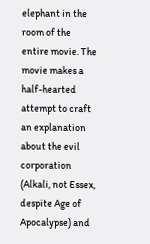elephant in the room of the entire movie. The movie makes a half-hearted attempt to craft an explanation about the evil corporation (Alkali, not Essex, despite Age of Apocalypse) and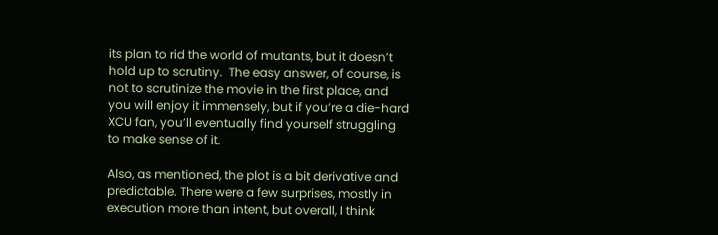its plan to rid the world of mutants, but it doesn’t hold up to scrutiny.  The easy answer, of course, is not to scrutinize the movie in the first place, and you will enjoy it immensely, but if you’re a die-hard XCU fan, you’ll eventually find yourself struggling to make sense of it.

Also, as mentioned, the plot is a bit derivative and predictable. There were a few surprises, mostly in execution more than intent, but overall, I think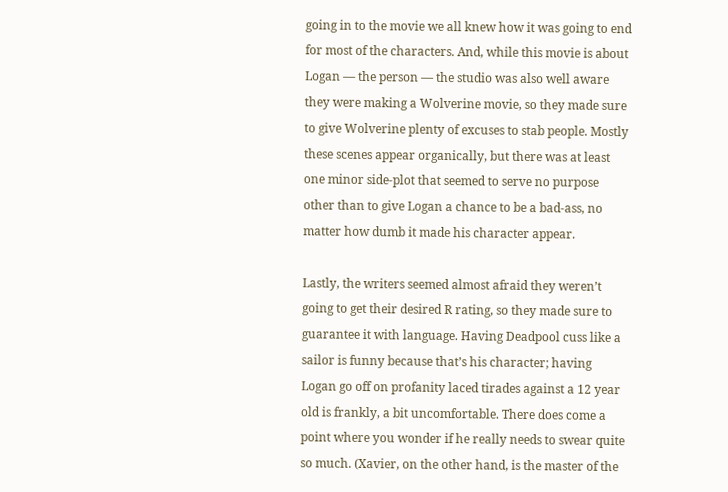going in to the movie we all knew how it was going to end for most of the characters. And, while this movie is about Logan — the person — the studio was also well aware they were making a Wolverine movie, so they made sure to give Wolverine plenty of excuses to stab people. Mostly these scenes appear organically, but there was at least one minor side-plot that seemed to serve no purpose other than to give Logan a chance to be a bad-ass, no matter how dumb it made his character appear.

Lastly, the writers seemed almost afraid they weren’t going to get their desired R rating, so they made sure to guarantee it with language. Having Deadpool cuss like a sailor is funny because that’s his character; having Logan go off on profanity laced tirades against a 12 year old is frankly, a bit uncomfortable. There does come a point where you wonder if he really needs to swear quite so much. (Xavier, on the other hand, is the master of the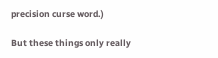precision curse word.)

But these things only really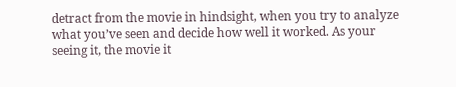detract from the movie in hindsight, when you try to analyze what you’ve seen and decide how well it worked. As your seeing it, the movie it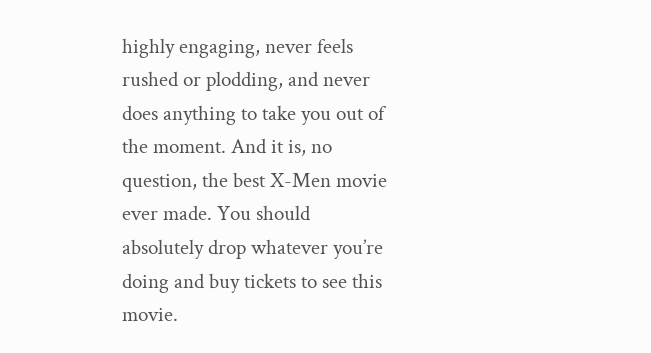highly engaging, never feels rushed or plodding, and never does anything to take you out of the moment. And it is, no question, the best X-Men movie ever made. You should absolutely drop whatever you’re doing and buy tickets to see this movie.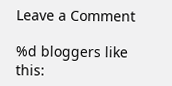Leave a Comment

%d bloggers like this: